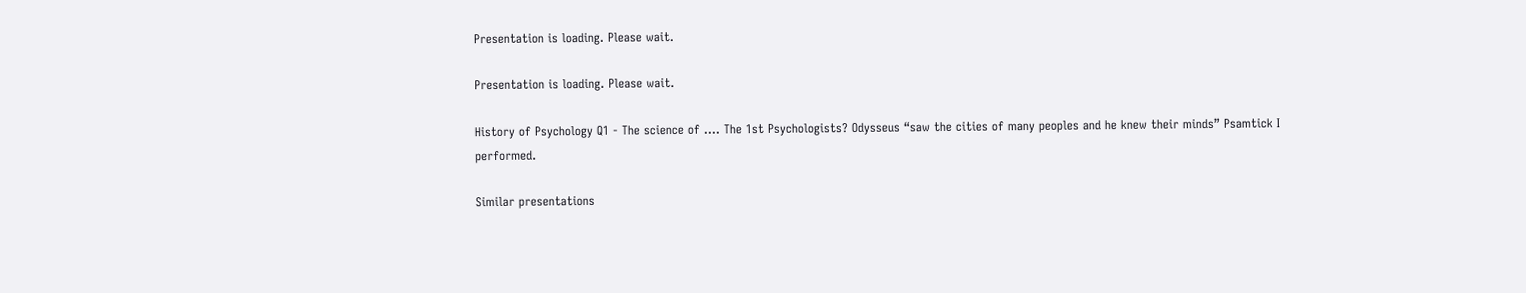Presentation is loading. Please wait.

Presentation is loading. Please wait.

History of Psychology Q1 - The science of …. The 1st Psychologists? Odysseus “saw the cities of many peoples and he knew their minds” Psamtick I performed.

Similar presentations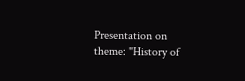Presentation on theme: "History of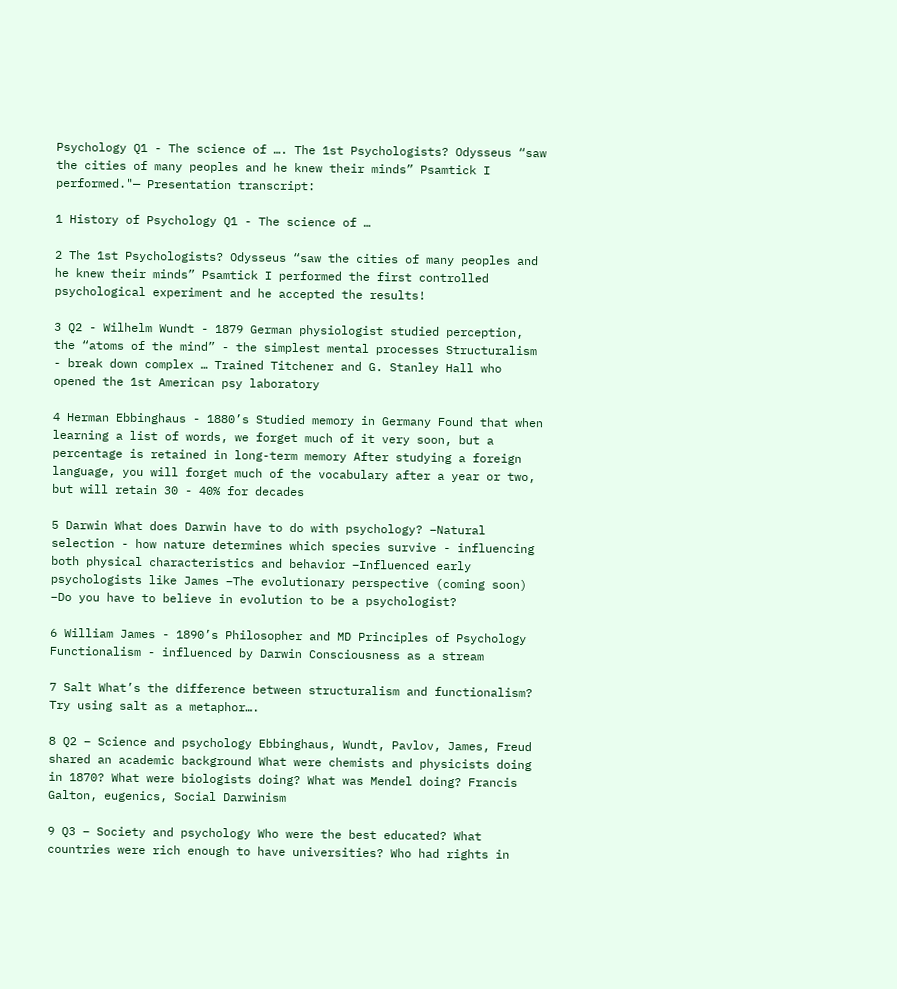Psychology Q1 - The science of …. The 1st Psychologists? Odysseus “saw the cities of many peoples and he knew their minds” Psamtick I performed."— Presentation transcript:

1 History of Psychology Q1 - The science of …

2 The 1st Psychologists? Odysseus “saw the cities of many peoples and he knew their minds” Psamtick I performed the first controlled psychological experiment and he accepted the results!

3 Q2 - Wilhelm Wundt - 1879 German physiologist studied perception, the “atoms of the mind” - the simplest mental processes Structuralism - break down complex … Trained Titchener and G. Stanley Hall who opened the 1st American psy laboratory

4 Herman Ebbinghaus - 1880’s Studied memory in Germany Found that when learning a list of words, we forget much of it very soon, but a percentage is retained in long-term memory After studying a foreign language, you will forget much of the vocabulary after a year or two, but will retain 30 - 40% for decades

5 Darwin What does Darwin have to do with psychology? –Natural selection - how nature determines which species survive - influencing both physical characteristics and behavior –Influenced early psychologists like James –The evolutionary perspective (coming soon) –Do you have to believe in evolution to be a psychologist?

6 William James - 1890’s Philosopher and MD Principles of Psychology Functionalism - influenced by Darwin Consciousness as a stream

7 Salt What’s the difference between structuralism and functionalism? Try using salt as a metaphor….

8 Q2 – Science and psychology Ebbinghaus, Wundt, Pavlov, James, Freud shared an academic background What were chemists and physicists doing in 1870? What were biologists doing? What was Mendel doing? Francis Galton, eugenics, Social Darwinism

9 Q3 – Society and psychology Who were the best educated? What countries were rich enough to have universities? Who had rights in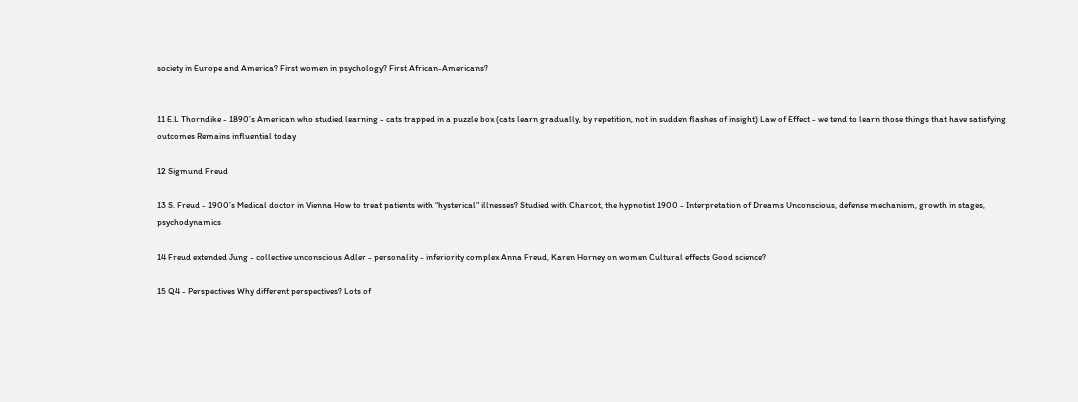society in Europe and America? First women in psychology? First African-Americans?


11 E.L Thorndike - 1890’s American who studied learning - cats trapped in a puzzle box (cats learn gradually, by repetition, not in sudden flashes of insight) Law of Effect - we tend to learn those things that have satisfying outcomes Remains influential today

12 Sigmund Freud

13 S. Freud - 1900’s Medical doctor in Vienna How to treat patients with “hysterical” illnesses? Studied with Charcot, the hypnotist 1900 - Interpretation of Dreams Unconscious, defense mechanism, growth in stages, psychodynamics

14 Freud extended Jung - collective unconscious Adler - personality - inferiority complex Anna Freud, Karen Horney on women Cultural effects Good science?

15 Q4 - Perspectives Why different perspectives? Lots of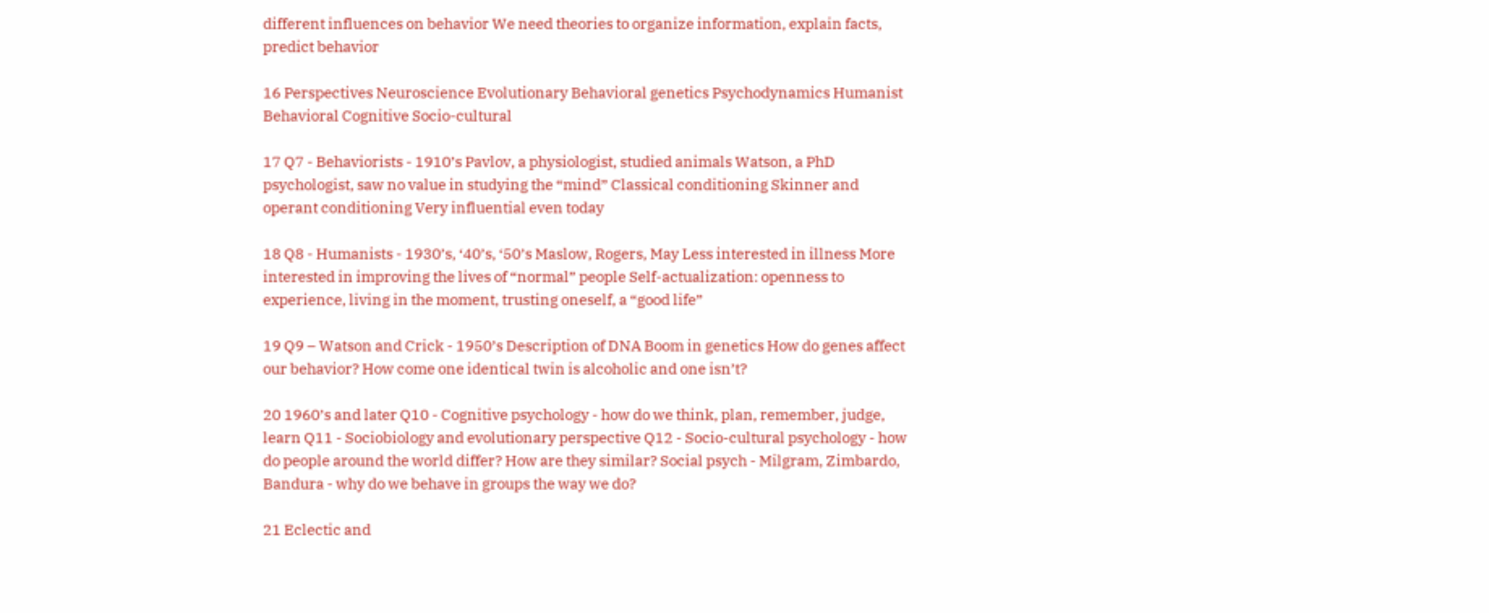different influences on behavior We need theories to organize information, explain facts, predict behavior

16 Perspectives Neuroscience Evolutionary Behavioral genetics Psychodynamics Humanist Behavioral Cognitive Socio-cultural

17 Q7 - Behaviorists - 1910’s Pavlov, a physiologist, studied animals Watson, a PhD psychologist, saw no value in studying the “mind” Classical conditioning Skinner and operant conditioning Very influential even today

18 Q8 - Humanists - 1930’s, ‘40’s, ‘50’s Maslow, Rogers, May Less interested in illness More interested in improving the lives of “normal” people Self-actualization: openness to experience, living in the moment, trusting oneself, a “good life”

19 Q9 – Watson and Crick - 1950’s Description of DNA Boom in genetics How do genes affect our behavior? How come one identical twin is alcoholic and one isn’t?

20 1960’s and later Q10 - Cognitive psychology - how do we think, plan, remember, judge, learn Q11 - Sociobiology and evolutionary perspective Q12 - Socio-cultural psychology - how do people around the world differ? How are they similar? Social psych - Milgram, Zimbardo, Bandura - why do we behave in groups the way we do?

21 Eclectic and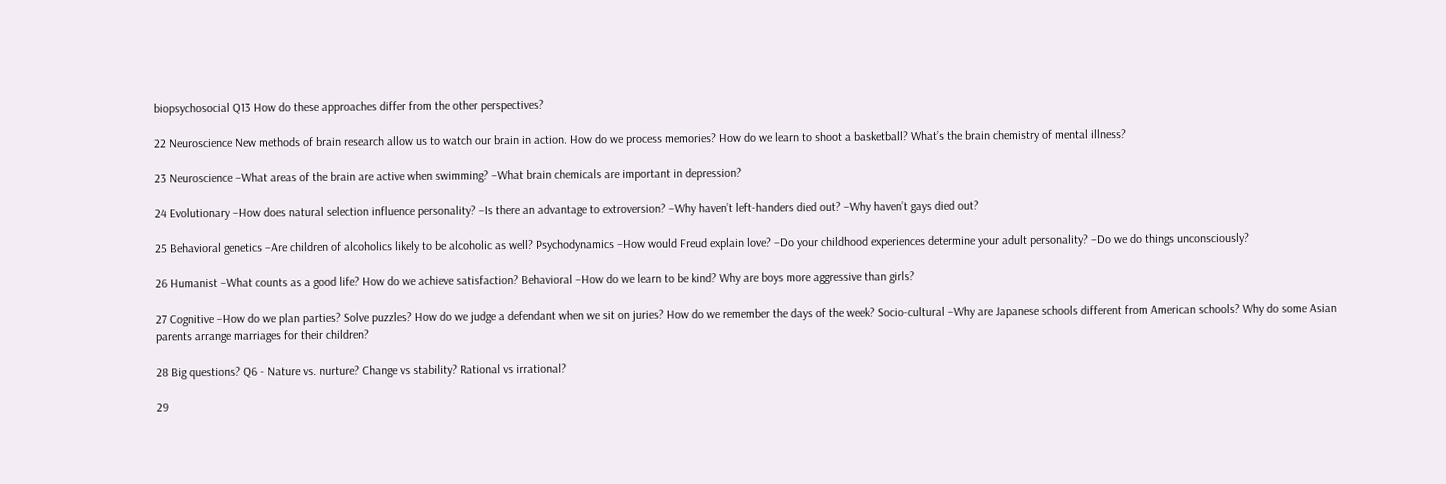biopsychosocial Q13 How do these approaches differ from the other perspectives?

22 Neuroscience New methods of brain research allow us to watch our brain in action. How do we process memories? How do we learn to shoot a basketball? What’s the brain chemistry of mental illness?

23 Neuroscience –What areas of the brain are active when swimming? –What brain chemicals are important in depression?

24 Evolutionary –How does natural selection influence personality? –Is there an advantage to extroversion? –Why haven’t left-handers died out? –Why haven’t gays died out?

25 Behavioral genetics –Are children of alcoholics likely to be alcoholic as well? Psychodynamics –How would Freud explain love? –Do your childhood experiences determine your adult personality? –Do we do things unconsciously?

26 Humanist –What counts as a good life? How do we achieve satisfaction? Behavioral –How do we learn to be kind? Why are boys more aggressive than girls?

27 Cognitive –How do we plan parties? Solve puzzles? How do we judge a defendant when we sit on juries? How do we remember the days of the week? Socio-cultural –Why are Japanese schools different from American schools? Why do some Asian parents arrange marriages for their children?

28 Big questions? Q6 - Nature vs. nurture? Change vs stability? Rational vs irrational?

29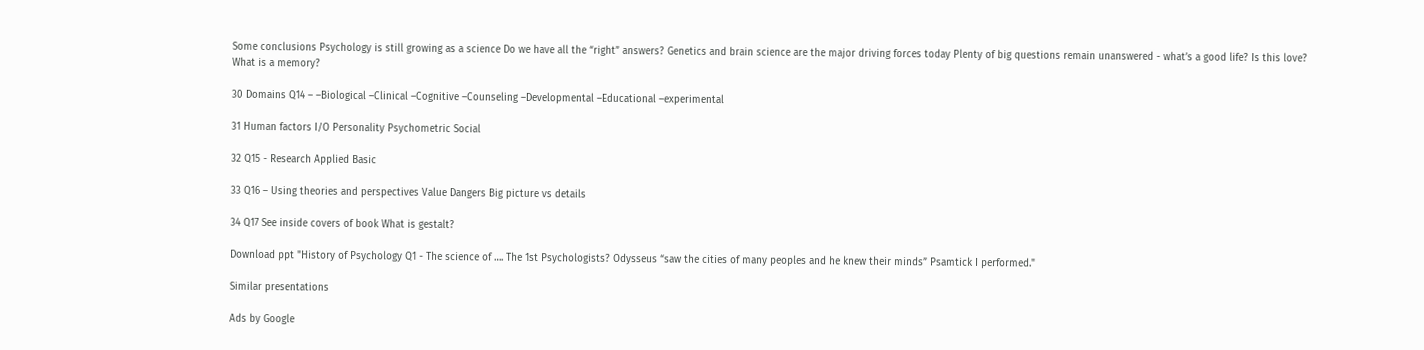Some conclusions Psychology is still growing as a science Do we have all the “right” answers? Genetics and brain science are the major driving forces today Plenty of big questions remain unanswered - what’s a good life? Is this love? What is a memory?

30 Domains Q14 – –Biological –Clinical –Cognitive –Counseling –Developmental –Educational –experimental

31 Human factors I/O Personality Psychometric Social

32 Q15 - Research Applied Basic

33 Q16 – Using theories and perspectives Value Dangers Big picture vs details

34 Q17 See inside covers of book What is gestalt?

Download ppt "History of Psychology Q1 - The science of …. The 1st Psychologists? Odysseus “saw the cities of many peoples and he knew their minds” Psamtick I performed."

Similar presentations

Ads by Google